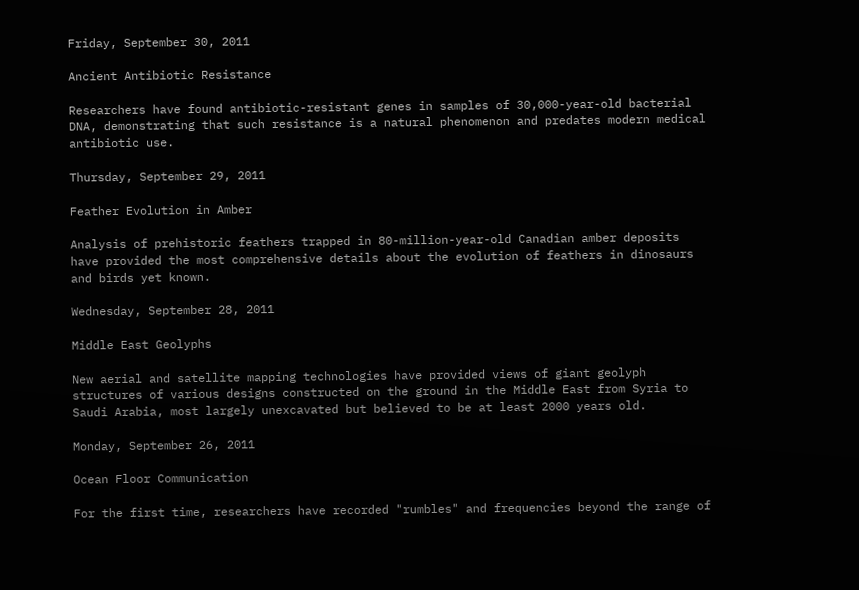Friday, September 30, 2011

Ancient Antibiotic Resistance

Researchers have found antibiotic-resistant genes in samples of 30,000-year-old bacterial DNA, demonstrating that such resistance is a natural phenomenon and predates modern medical antibiotic use.

Thursday, September 29, 2011

Feather Evolution in Amber

Analysis of prehistoric feathers trapped in 80-million-year-old Canadian amber deposits have provided the most comprehensive details about the evolution of feathers in dinosaurs and birds yet known.

Wednesday, September 28, 2011

Middle East Geolyphs

New aerial and satellite mapping technologies have provided views of giant geolyph structures of various designs constructed on the ground in the Middle East from Syria to Saudi Arabia, most largely unexcavated but believed to be at least 2000 years old.

Monday, September 26, 2011

Ocean Floor Communication

For the first time, researchers have recorded "rumbles" and frequencies beyond the range of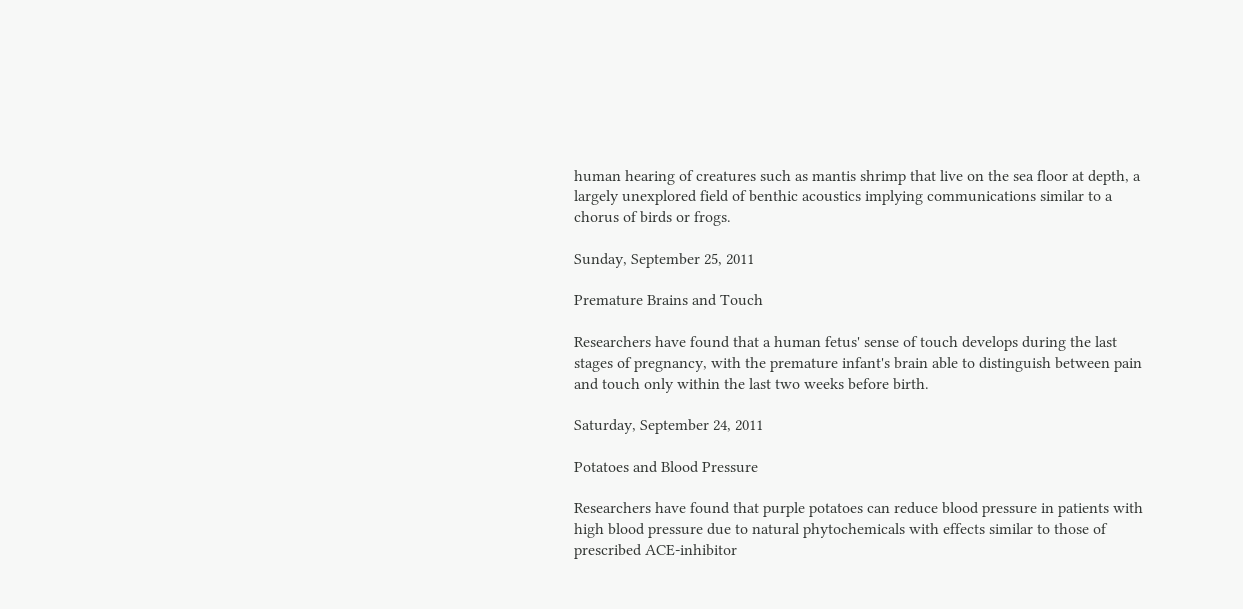human hearing of creatures such as mantis shrimp that live on the sea floor at depth, a largely unexplored field of benthic acoustics implying communications similar to a chorus of birds or frogs.

Sunday, September 25, 2011

Premature Brains and Touch

Researchers have found that a human fetus' sense of touch develops during the last stages of pregnancy, with the premature infant's brain able to distinguish between pain and touch only within the last two weeks before birth.

Saturday, September 24, 2011

Potatoes and Blood Pressure

Researchers have found that purple potatoes can reduce blood pressure in patients with high blood pressure due to natural phytochemicals with effects similar to those of prescribed ACE-inhibitor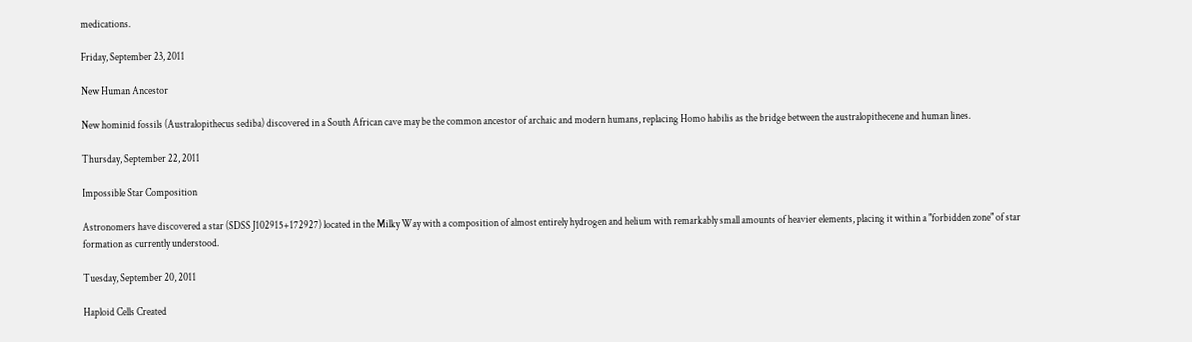medications.

Friday, September 23, 2011

New Human Ancestor

New hominid fossils (Australopithecus sediba) discovered in a South African cave may be the common ancestor of archaic and modern humans, replacing Homo habilis as the bridge between the australopithecene and human lines.

Thursday, September 22, 2011

Impossible Star Composition

Astronomers have discovered a star (SDSS J102915+172927) located in the Milky Way with a composition of almost entirely hydrogen and helium with remarkably small amounts of heavier elements, placing it within a "forbidden zone" of star formation as currently understood.

Tuesday, September 20, 2011

Haploid Cells Created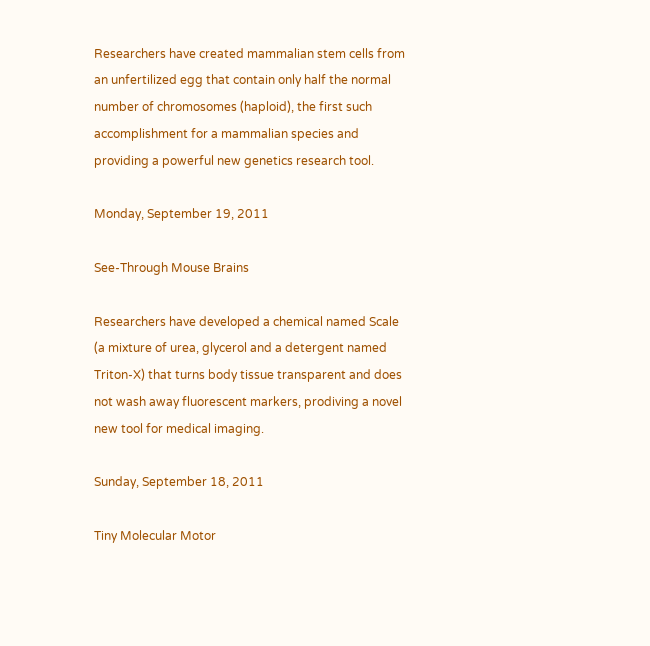Researchers have created mammalian stem cells from an unfertilized egg that contain only half the normal number of chromosomes (haploid), the first such accomplishment for a mammalian species and providing a powerful new genetics research tool.

Monday, September 19, 2011

See-Through Mouse Brains

Researchers have developed a chemical named Scale (a mixture of urea, glycerol and a detergent named Triton-X) that turns body tissue transparent and does not wash away fluorescent markers, prodiving a novel new tool for medical imaging.

Sunday, September 18, 2011

Tiny Molecular Motor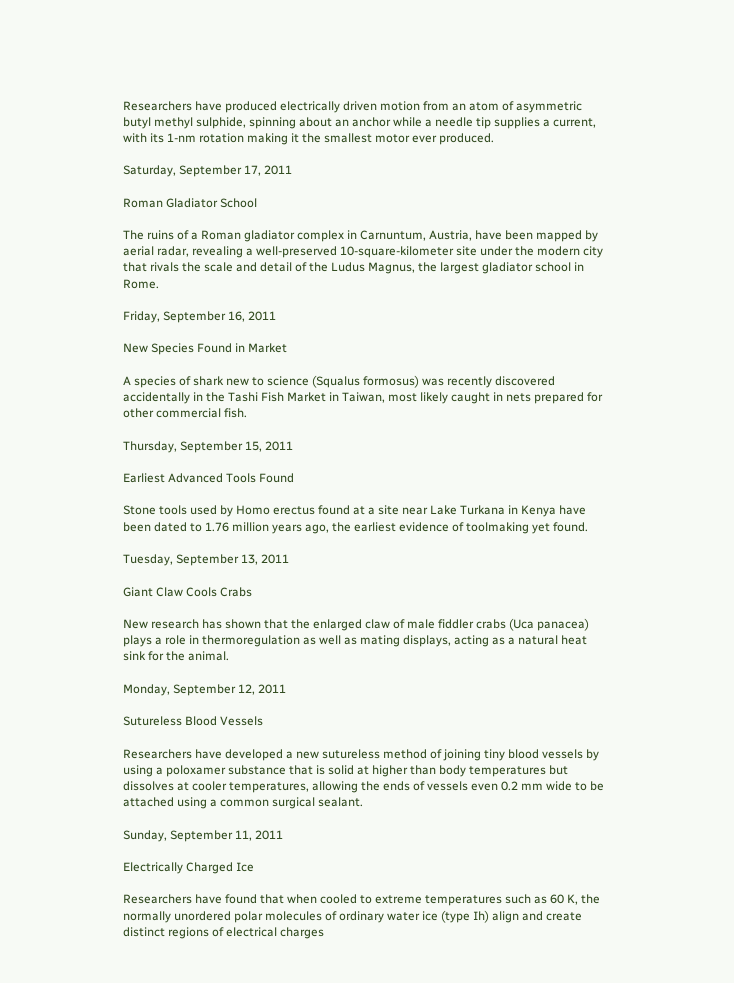Researchers have produced electrically driven motion from an atom of asymmetric butyl methyl sulphide, spinning about an anchor while a needle tip supplies a current, with its 1-nm rotation making it the smallest motor ever produced.

Saturday, September 17, 2011

Roman Gladiator School

The ruins of a Roman gladiator complex in Carnuntum, Austria, have been mapped by aerial radar, revealing a well-preserved 10-square-kilometer site under the modern city that rivals the scale and detail of the Ludus Magnus, the largest gladiator school in Rome.

Friday, September 16, 2011

New Species Found in Market

A species of shark new to science (Squalus formosus) was recently discovered accidentally in the Tashi Fish Market in Taiwan, most likely caught in nets prepared for other commercial fish.

Thursday, September 15, 2011

Earliest Advanced Tools Found

Stone tools used by Homo erectus found at a site near Lake Turkana in Kenya have been dated to 1.76 million years ago, the earliest evidence of toolmaking yet found.

Tuesday, September 13, 2011

Giant Claw Cools Crabs

New research has shown that the enlarged claw of male fiddler crabs (Uca panacea) plays a role in thermoregulation as well as mating displays, acting as a natural heat sink for the animal.

Monday, September 12, 2011

Sutureless Blood Vessels

Researchers have developed a new sutureless method of joining tiny blood vessels by using a poloxamer substance that is solid at higher than body temperatures but dissolves at cooler temperatures, allowing the ends of vessels even 0.2 mm wide to be attached using a common surgical sealant.

Sunday, September 11, 2011

Electrically Charged Ice

Researchers have found that when cooled to extreme temperatures such as 60 K, the normally unordered polar molecules of ordinary water ice (type Ih) align and create distinct regions of electrical charges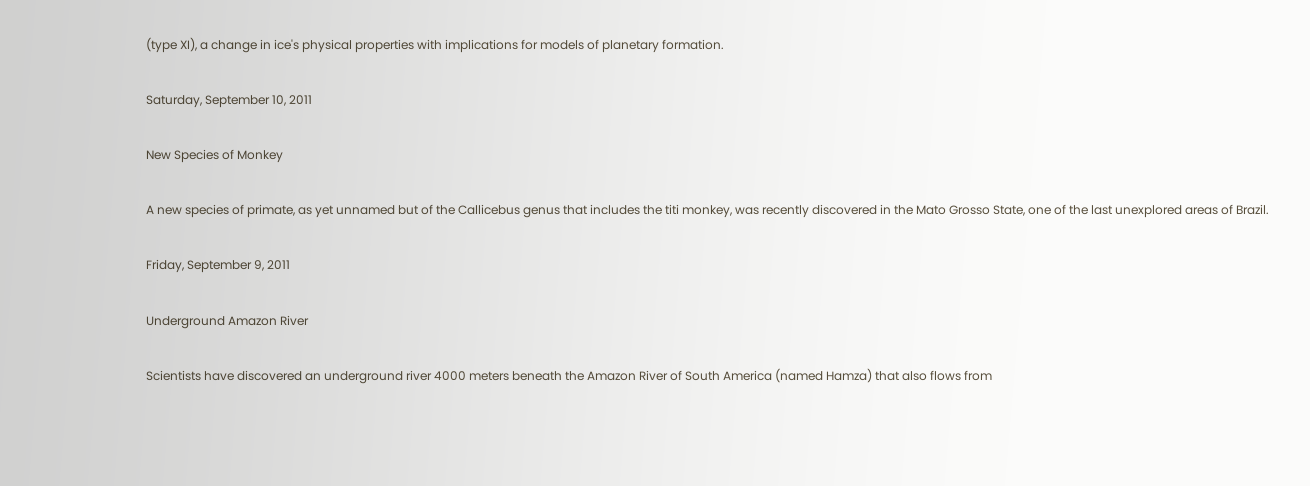(type XI), a change in ice's physical properties with implications for models of planetary formation.

Saturday, September 10, 2011

New Species of Monkey

A new species of primate, as yet unnamed but of the Callicebus genus that includes the titi monkey, was recently discovered in the Mato Grosso State, one of the last unexplored areas of Brazil.

Friday, September 9, 2011

Underground Amazon River

Scientists have discovered an underground river 4000 meters beneath the Amazon River of South America (named Hamza) that also flows from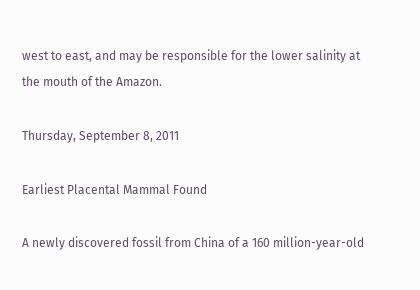west to east, and may be responsible for the lower salinity at the mouth of the Amazon.

Thursday, September 8, 2011

Earliest Placental Mammal Found

A newly discovered fossil from China of a 160 million-year-old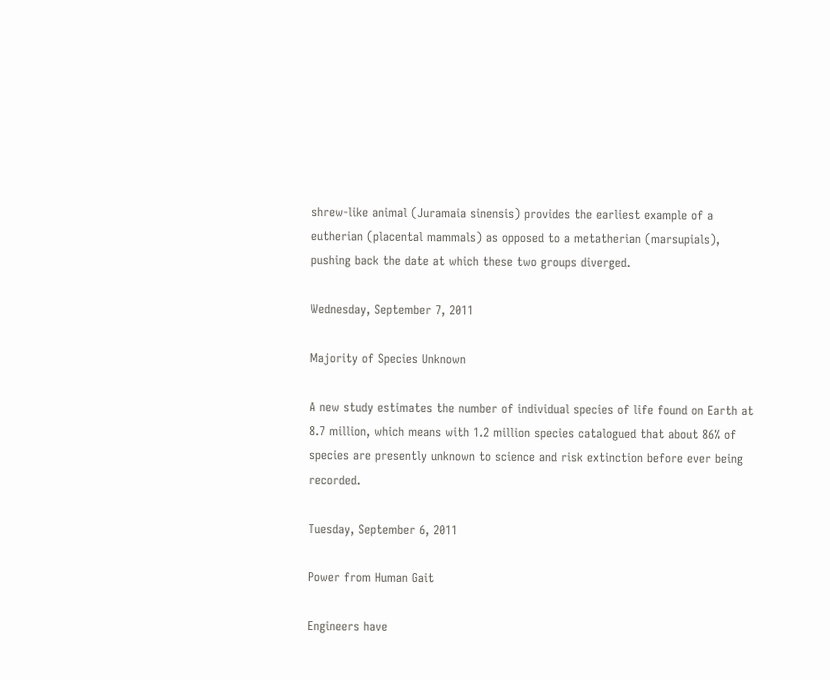shrew-like animal (Juramaia sinensis) provides the earliest example of a eutherian (placental mammals) as opposed to a metatherian (marsupials), pushing back the date at which these two groups diverged.

Wednesday, September 7, 2011

Majority of Species Unknown

A new study estimates the number of individual species of life found on Earth at 8.7 million, which means with 1.2 million species catalogued that about 86% of species are presently unknown to science and risk extinction before ever being recorded.

Tuesday, September 6, 2011

Power from Human Gait

Engineers have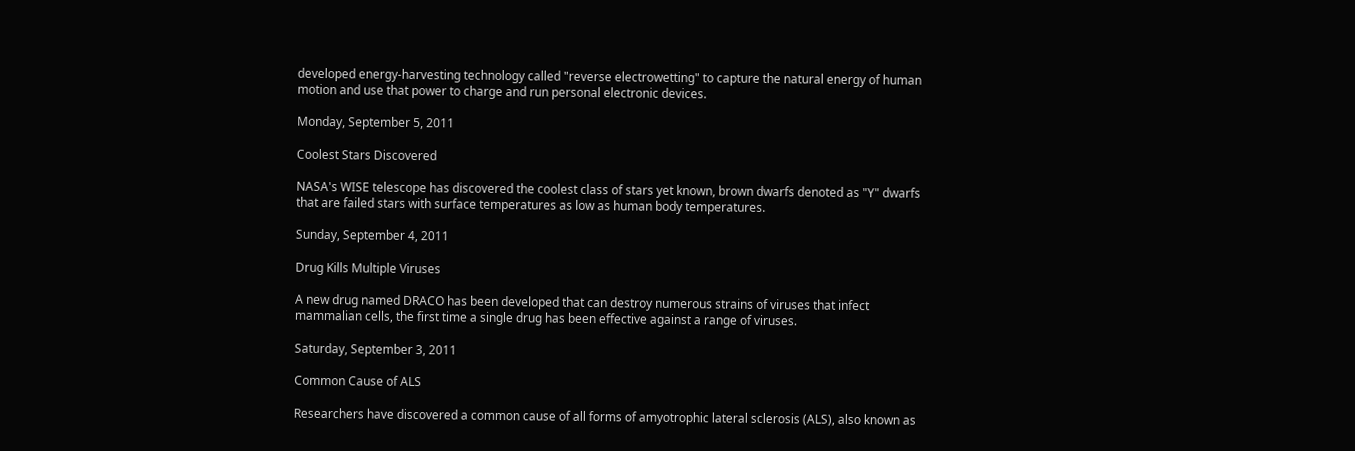developed energy-harvesting technology called "reverse electrowetting" to capture the natural energy of human motion and use that power to charge and run personal electronic devices.

Monday, September 5, 2011

Coolest Stars Discovered

NASA's WISE telescope has discovered the coolest class of stars yet known, brown dwarfs denoted as "Y" dwarfs that are failed stars with surface temperatures as low as human body temperatures.

Sunday, September 4, 2011

Drug Kills Multiple Viruses

A new drug named DRACO has been developed that can destroy numerous strains of viruses that infect mammalian cells, the first time a single drug has been effective against a range of viruses.

Saturday, September 3, 2011

Common Cause of ALS

Researchers have discovered a common cause of all forms of amyotrophic lateral sclerosis (ALS), also known as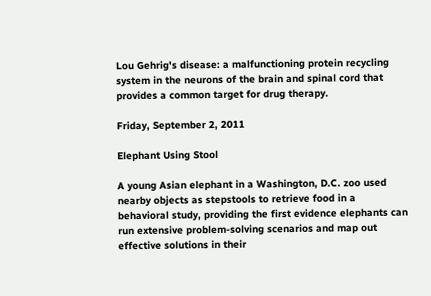Lou Gehrig's disease: a malfunctioning protein recycling system in the neurons of the brain and spinal cord that provides a common target for drug therapy.

Friday, September 2, 2011

Elephant Using Stool

A young Asian elephant in a Washington, D.C. zoo used nearby objects as stepstools to retrieve food in a behavioral study, providing the first evidence elephants can run extensive problem-solving scenarios and map out effective solutions in their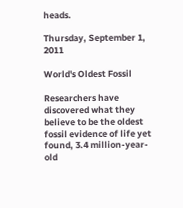heads.

Thursday, September 1, 2011

World's Oldest Fossil

Researchers have discovered what they believe to be the oldest fossil evidence of life yet found, 3.4 million-year-old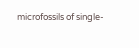microfossils of single-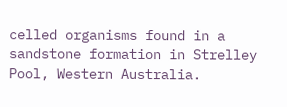celled organisms found in a sandstone formation in Strelley Pool, Western Australia.